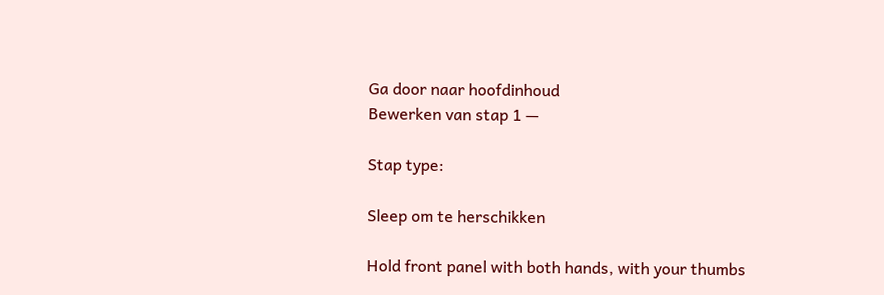Ga door naar hoofdinhoud
Bewerken van stap 1 —

Stap type:

Sleep om te herschikken

Hold front panel with both hands, with your thumbs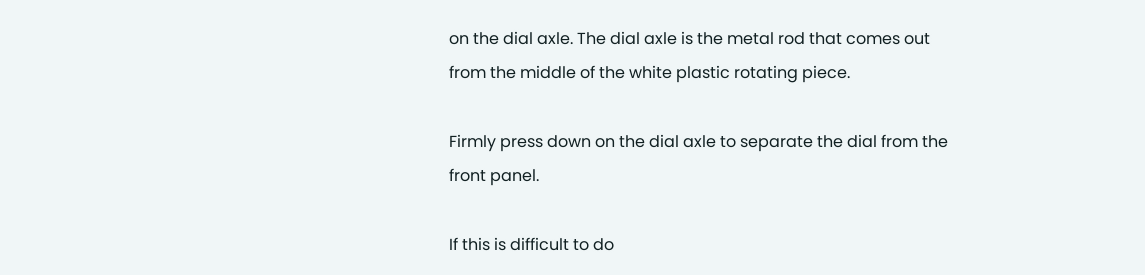on the dial axle. The dial axle is the metal rod that comes out from the middle of the white plastic rotating piece.

Firmly press down on the dial axle to separate the dial from the front panel.

If this is difficult to do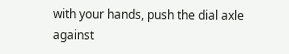with your hands, push the dial axle against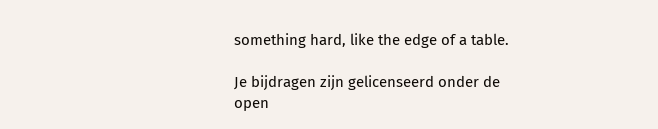something hard, like the edge of a table.

Je bijdragen zijn gelicenseerd onder de open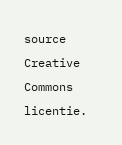source Creative Commons licentie.